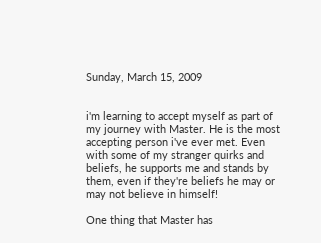Sunday, March 15, 2009


i'm learning to accept myself as part of my journey with Master. He is the most accepting person i've ever met. Even with some of my stranger quirks and beliefs, he supports me and stands by them, even if they're beliefs he may or may not believe in himself!

One thing that Master has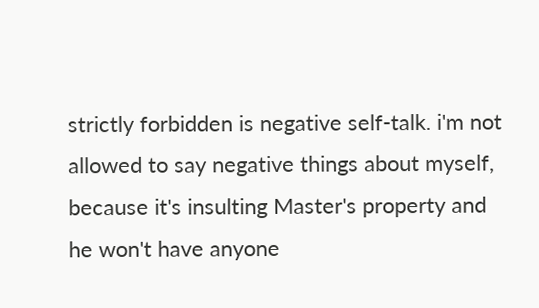strictly forbidden is negative self-talk. i'm not allowed to say negative things about myself, because it's insulting Master's property and he won't have anyone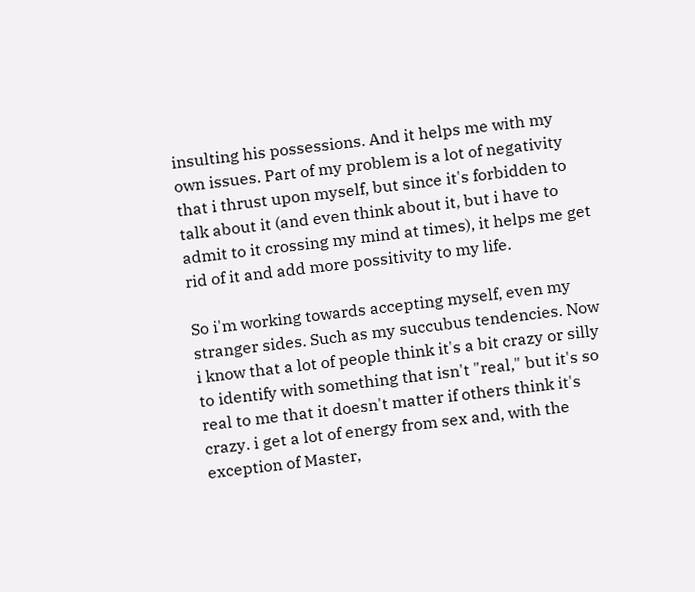insulting his possessions. And it helps me with my own issues. Part of my problem is a lot of negativity that i thrust upon myself, but since it's forbidden to talk about it (and even think about it, but i have to admit to it crossing my mind at times), it helps me get rid of it and add more possitivity to my life.

So i'm working towards accepting myself, even my stranger sides. Such as my succubus tendencies. Now i know that a lot of people think it's a bit crazy or silly to identify with something that isn't "real," but it's so real to me that it doesn't matter if others think it's crazy. i get a lot of energy from sex and, with the exception of Master,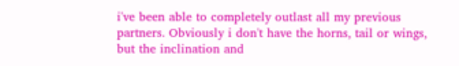i've been able to completely outlast all my previous partners. Obviously i don't have the horns, tail or wings, but the inclination and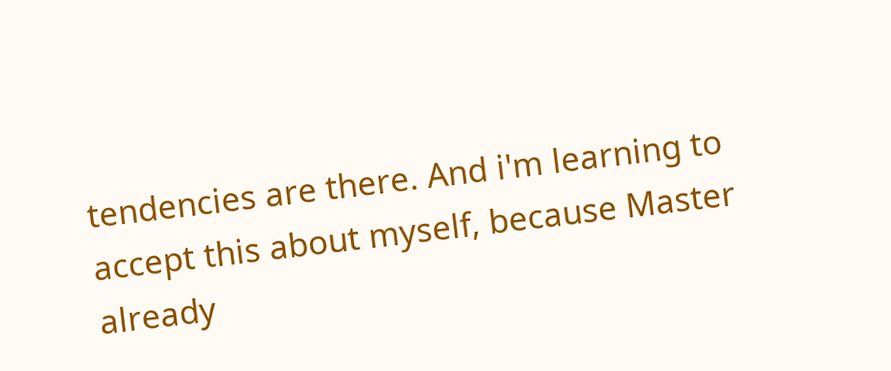tendencies are there. And i'm learning to accept this about myself, because Master already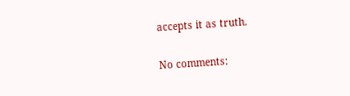accepts it as truth.

No comments: